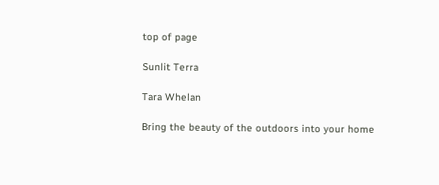top of page

Sunlit Terra

Tara Whelan

Bring the beauty of the outdoors into your home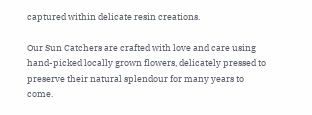captured within delicate resin creations.

Our Sun Catchers are crafted with love and care using hand-picked locally grown flowers, delicately pressed to preserve their natural splendour for many years to come.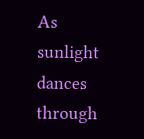As sunlight dances through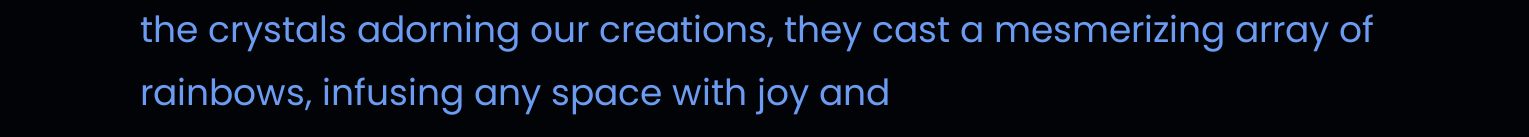the crystals adorning our creations, they cast a mesmerizing array of rainbows, infusing any space with joy and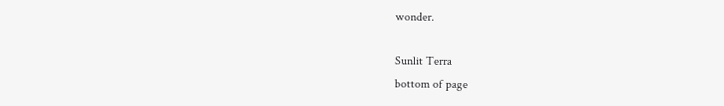wonder.

Sunlit Terra
bottom of page